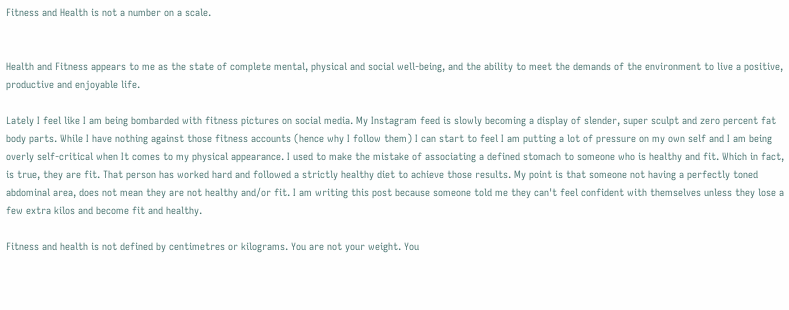Fitness and Health is not a number on a scale.


Health and Fitness appears to me as the state of complete mental, physical and social well-being, and the ability to meet the demands of the environment to live a positive, productive and enjoyable life.

Lately I feel like I am being bombarded with fitness pictures on social media. My Instagram feed is slowly becoming a display of slender, super sculpt and zero percent fat body parts. While I have nothing against those fitness accounts (hence why I follow them) I can start to feel I am putting a lot of pressure on my own self and I am being overly self-critical when It comes to my physical appearance. I used to make the mistake of associating a defined stomach to someone who is healthy and fit. Which in fact, is true, they are fit. That person has worked hard and followed a strictly healthy diet to achieve those results. My point is that someone not having a perfectly toned abdominal area, does not mean they are not healthy and/or fit. I am writing this post because someone told me they can't feel confident with themselves unless they lose a few extra kilos and become fit and healthy.

Fitness and health is not defined by centimetres or kilograms. You are not your weight. You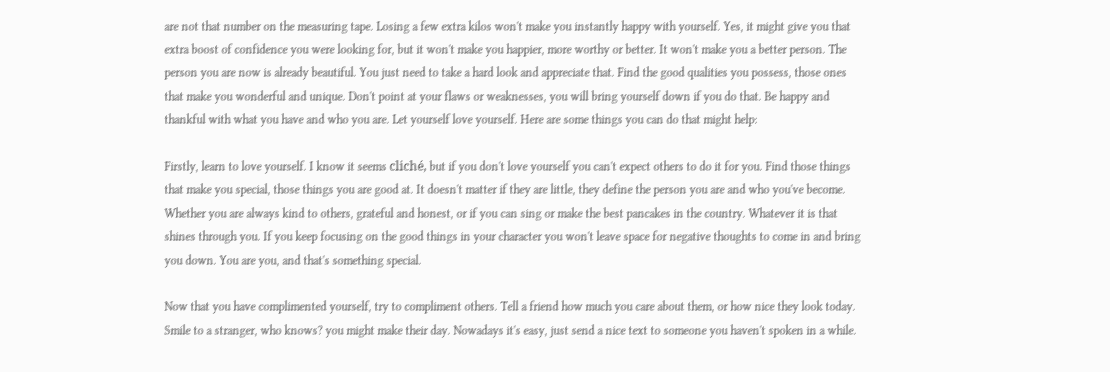are not that number on the measuring tape. Losing a few extra kilos won't make you instantly happy with yourself. Yes, it might give you that extra boost of confidence you were looking for, but it won't make you happier, more worthy or better. It won't make you a better person. The person you are now is already beautiful. You just need to take a hard look and appreciate that. Find the good qualities you possess, those ones that make you wonderful and unique. Don't point at your flaws or weaknesses, you will bring yourself down if you do that. Be happy and thankful with what you have and who you are. Let yourself love yourself. Here are some things you can do that might help:

Firstly, learn to love yourself. I know it seems cliché, but if you don't love yourself you can't expect others to do it for you. Find those things that make you special, those things you are good at. It doesn't matter if they are little, they define the person you are and who you've become. Whether you are always kind to others, grateful and honest, or if you can sing or make the best pancakes in the country. Whatever it is that shines through you. If you keep focusing on the good things in your character you won't leave space for negative thoughts to come in and bring you down. You are you, and that's something special.

Now that you have complimented yourself, try to compliment others. Tell a friend how much you care about them, or how nice they look today. Smile to a stranger, who knows? you might make their day. Nowadays it's easy, just send a nice text to someone you haven't spoken in a while.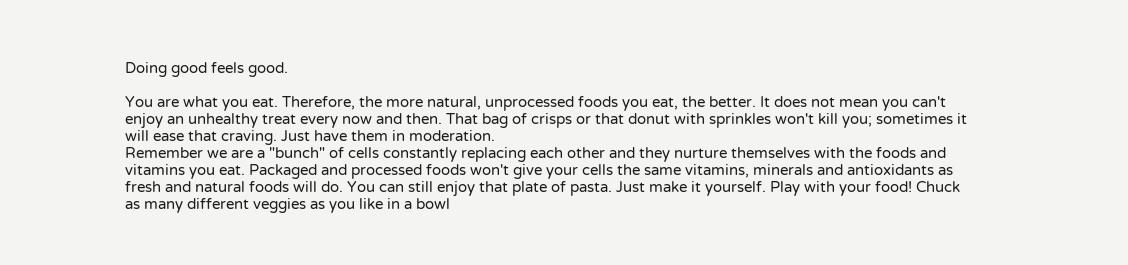Doing good feels good.

You are what you eat. Therefore, the more natural, unprocessed foods you eat, the better. It does not mean you can't enjoy an unhealthy treat every now and then. That bag of crisps or that donut with sprinkles won't kill you; sometimes it will ease that craving. Just have them in moderation.
Remember we are a "bunch" of cells constantly replacing each other and they nurture themselves with the foods and vitamins you eat. Packaged and processed foods won't give your cells the same vitamins, minerals and antioxidants as fresh and natural foods will do. You can still enjoy that plate of pasta. Just make it yourself. Play with your food! Chuck as many different veggies as you like in a bowl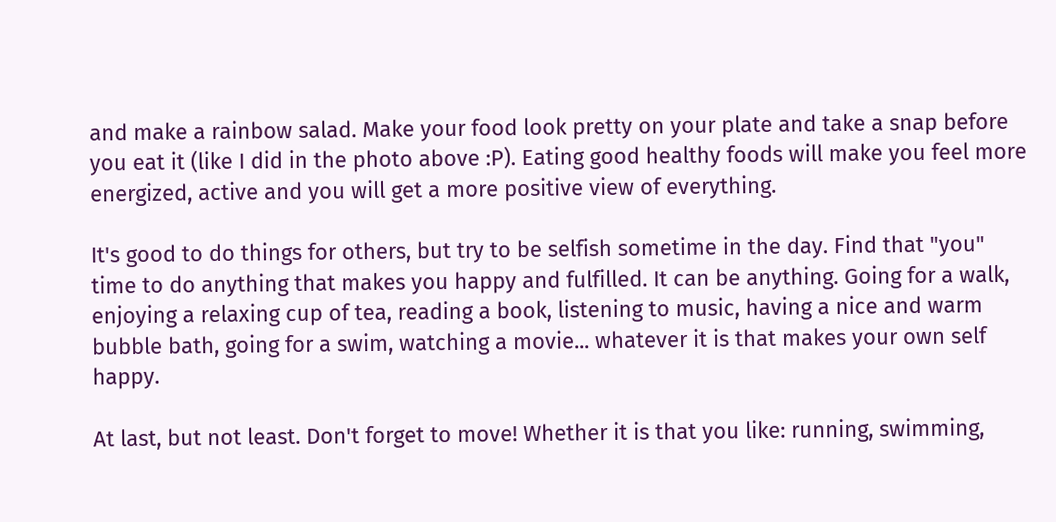and make a rainbow salad. Make your food look pretty on your plate and take a snap before you eat it (like I did in the photo above :P). Eating good healthy foods will make you feel more energized, active and you will get a more positive view of everything.

It's good to do things for others, but try to be selfish sometime in the day. Find that "you" time to do anything that makes you happy and fulfilled. It can be anything. Going for a walk, enjoying a relaxing cup of tea, reading a book, listening to music, having a nice and warm bubble bath, going for a swim, watching a movie... whatever it is that makes your own self happy.

At last, but not least. Don't forget to move! Whether it is that you like: running, swimming,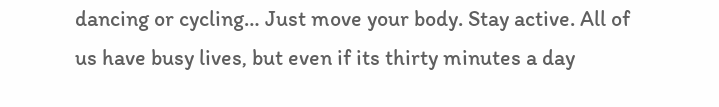dancing or cycling… Just move your body. Stay active. All of us have busy lives, but even if its thirty minutes a day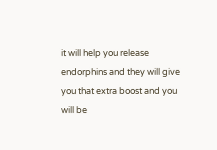it will help you release endorphins and they will give you that extra boost and you will be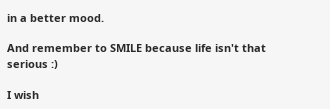in a better mood.

And remember to SMILE because life isn't that serious :)

I wish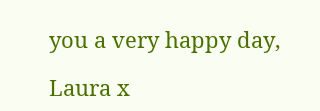you a very happy day,

Laura x